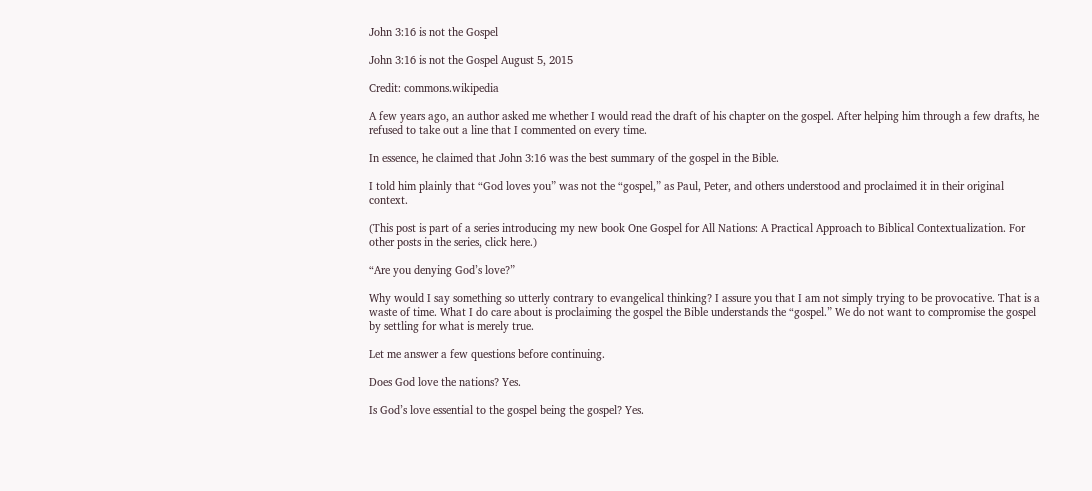John 3:16 is not the Gospel

John 3:16 is not the Gospel August 5, 2015

Credit: commons.wikipedia

A few years ago, an author asked me whether I would read the draft of his chapter on the gospel. After helping him through a few drafts, he refused to take out a line that I commented on every time.

In essence, he claimed that John 3:16 was the best summary of the gospel in the Bible.

I told him plainly that “God loves you” was not the “gospel,” as Paul, Peter, and others understood and proclaimed it in their original context.

(This post is part of a series introducing my new book One Gospel for All Nations: A Practical Approach to Biblical Contextualization. For other posts in the series, click here.)

“Are you denying God’s love?”

Why would I say something so utterly contrary to evangelical thinking? I assure you that I am not simply trying to be provocative. That is a waste of time. What I do care about is proclaiming the gospel the Bible understands the “gospel.” We do not want to compromise the gospel by settling for what is merely true.

Let me answer a few questions before continuing.

Does God love the nations? Yes.

Is God’s love essential to the gospel being the gospel? Yes.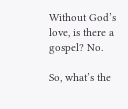Without God’s love, is there a gospel? No.

So, what’s the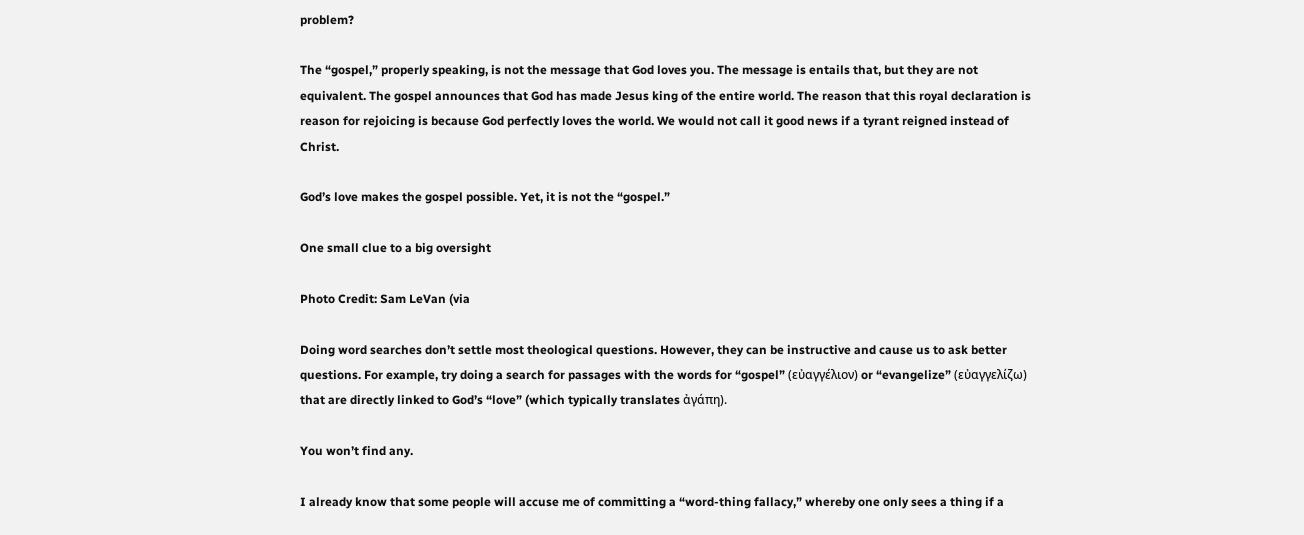problem?

The “gospel,” properly speaking, is not the message that God loves you. The message is entails that, but they are not equivalent. The gospel announces that God has made Jesus king of the entire world. The reason that this royal declaration is reason for rejoicing is because God perfectly loves the world. We would not call it good news if a tyrant reigned instead of Christ.

God’s love makes the gospel possible. Yet, it is not the “gospel.”

One small clue to a big oversight

Photo Credit: Sam LeVan (via

Doing word searches don’t settle most theological questions. However, they can be instructive and cause us to ask better questions. For example, try doing a search for passages with the words for “gospel” (εὐαγγέλιον) or “evangelize” (εὐαγγελίζω) that are directly linked to God’s “love” (which typically translates ἀγάπη).

You won’t find any.

I already know that some people will accuse me of committing a “word-thing fallacy,” whereby one only sees a thing if a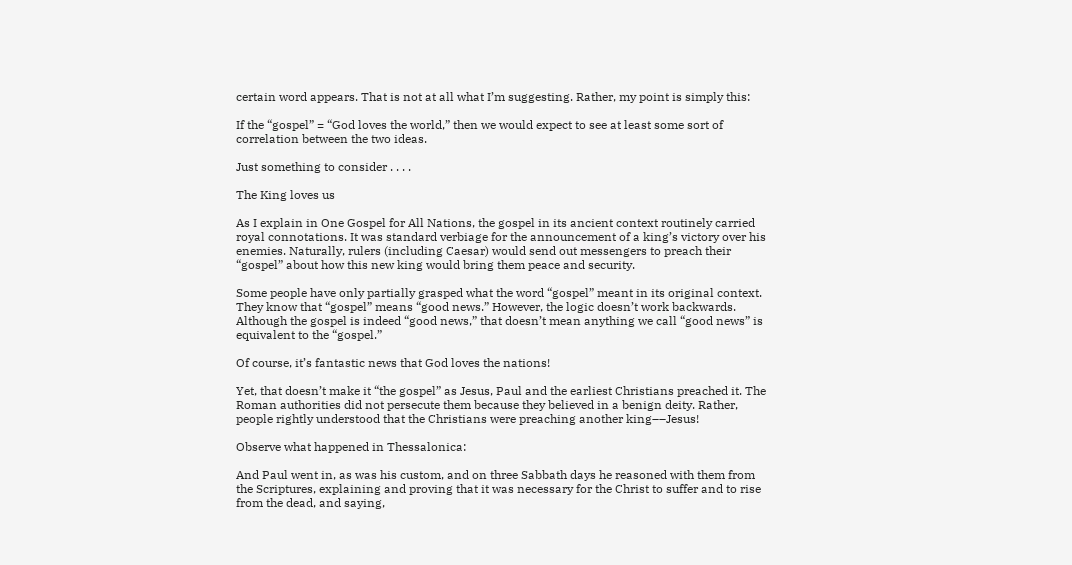certain word appears. That is not at all what I’m suggesting. Rather, my point is simply this:

If the “gospel” = “God loves the world,” then we would expect to see at least some sort of correlation between the two ideas.

Just something to consider . . . .

The King loves us

As I explain in One Gospel for All Nations, the gospel in its ancient context routinely carried royal connotations. It was standard verbiage for the announcement of a king’s victory over his enemies. Naturally, rulers (including Caesar) would send out messengers to preach their “gospel” about how this new king would bring them peace and security.

Some people have only partially grasped what the word “gospel” meant in its original context. They know that “gospel” means “good news.” However, the logic doesn’t work backwards. Although the gospel is indeed “good news,” that doesn’t mean anything we call “good news” is equivalent to the “gospel.”

Of course, it’s fantastic news that God loves the nations!

Yet, that doesn’t make it “the gospel” as Jesus, Paul and the earliest Christians preached it. The Roman authorities did not persecute them because they believed in a benign deity. Rather, people rightly understood that the Christians were preaching another king––Jesus!

Observe what happened in Thessalonica:

And Paul went in, as was his custom, and on three Sabbath days he reasoned with them from the Scriptures, explaining and proving that it was necessary for the Christ to suffer and to rise from the dead, and saying,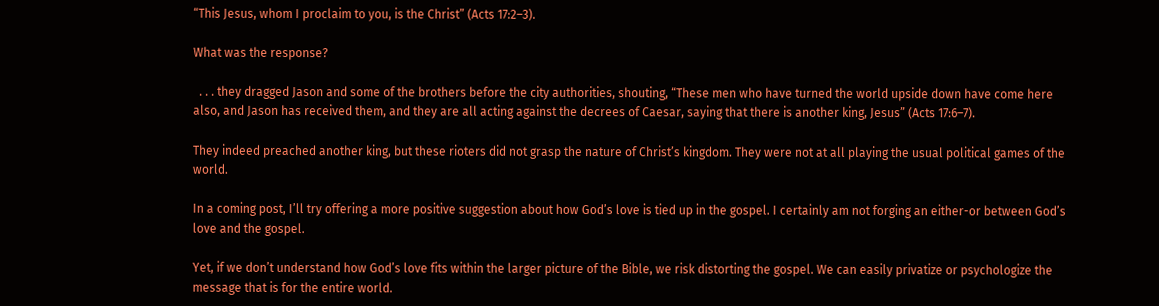“This Jesus, whom I proclaim to you, is the Christ” (Acts 17:2–3).

What was the response?

  . . . they dragged Jason and some of the brothers before the city authorities, shouting, “These men who have turned the world upside down have come here also, and Jason has received them, and they are all acting against the decrees of Caesar, saying that there is another king, Jesus” (Acts 17:6–7).

They indeed preached another king, but these rioters did not grasp the nature of Christ’s kingdom. They were not at all playing the usual political games of the world.

In a coming post, I’ll try offering a more positive suggestion about how God’s love is tied up in the gospel. I certainly am not forging an either-or between God’s love and the gospel.

Yet, if we don’t understand how God’s love fits within the larger picture of the Bible, we risk distorting the gospel. We can easily privatize or psychologize the message that is for the entire world.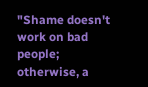"Shame doesn't work on bad people; otherwise, a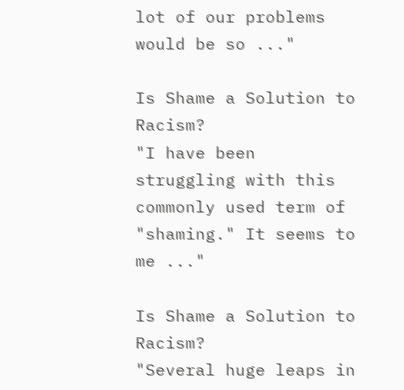lot of our problems would be so ..."

Is Shame a Solution to Racism?
"I have been struggling with this commonly used term of "shaming." It seems to me ..."

Is Shame a Solution to Racism?
"Several huge leaps in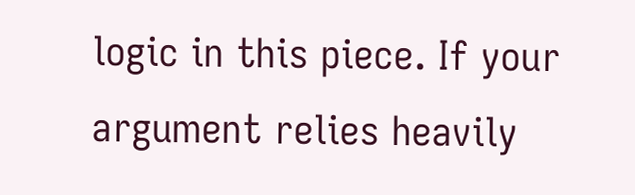logic in this piece. If your argument relies heavily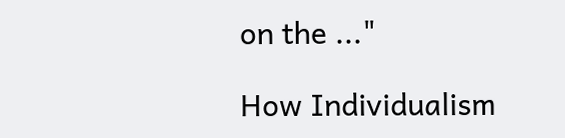on the ..."

How Individualism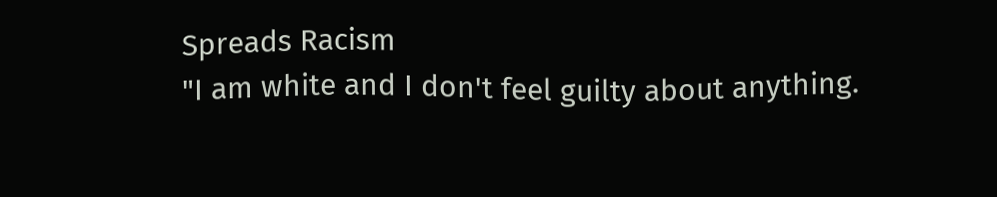Spreads Racism
"I am white and I don't feel guilty about anything.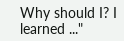Why should I? I learned ..."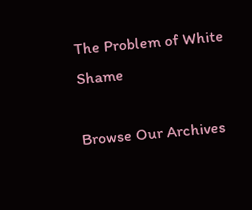The Problem of White Shame

Browse Our Archives